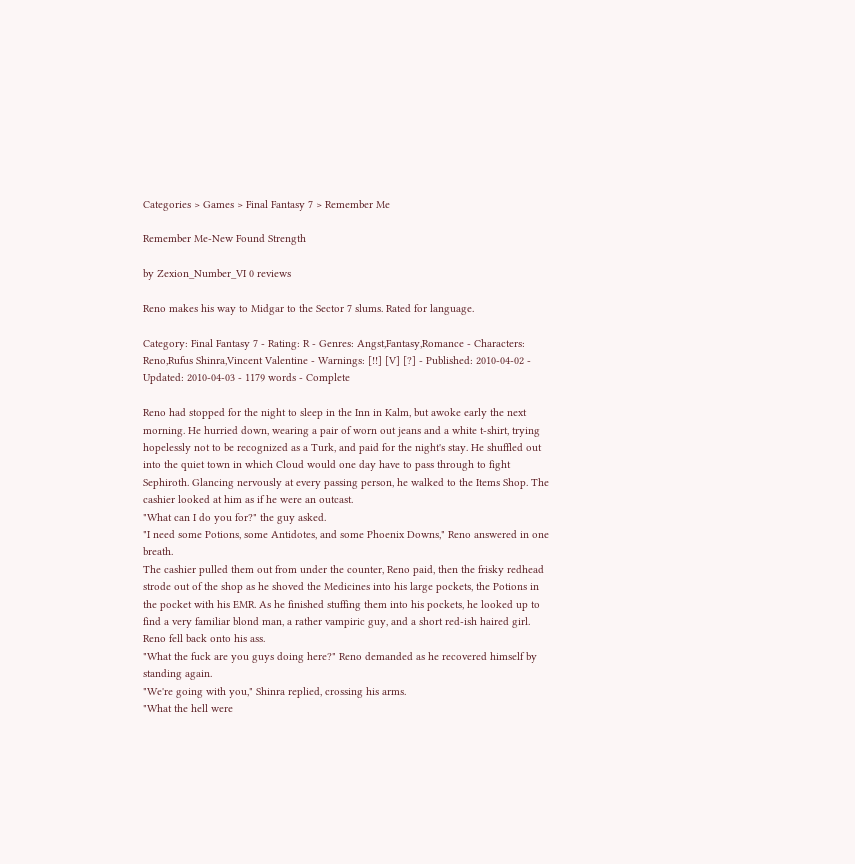Categories > Games > Final Fantasy 7 > Remember Me

Remember Me-New Found Strength

by Zexion_Number_VI 0 reviews

Reno makes his way to Midgar to the Sector 7 slums. Rated for language.

Category: Final Fantasy 7 - Rating: R - Genres: Angst,Fantasy,Romance - Characters: Reno,Rufus Shinra,Vincent Valentine - Warnings: [!!] [V] [?] - Published: 2010-04-02 - Updated: 2010-04-03 - 1179 words - Complete

Reno had stopped for the night to sleep in the Inn in Kalm, but awoke early the next morning. He hurried down, wearing a pair of worn out jeans and a white t-shirt, trying hopelessly not to be recognized as a Turk, and paid for the night's stay. He shuffled out into the quiet town in which Cloud would one day have to pass through to fight Sephiroth. Glancing nervously at every passing person, he walked to the Items Shop. The cashier looked at him as if he were an outcast.
"What can I do you for?" the guy asked.
"I need some Potions, some Antidotes, and some Phoenix Downs," Reno answered in one breath.
The cashier pulled them out from under the counter, Reno paid, then the frisky redhead strode out of the shop as he shoved the Medicines into his large pockets, the Potions in the pocket with his EMR. As he finished stuffing them into his pockets, he looked up to find a very familiar blond man, a rather vampiric guy, and a short red-ish haired girl. Reno fell back onto his ass.
"What the fuck are you guys doing here?" Reno demanded as he recovered himself by standing again.
"We're going with you," Shinra replied, crossing his arms.
"What the hell were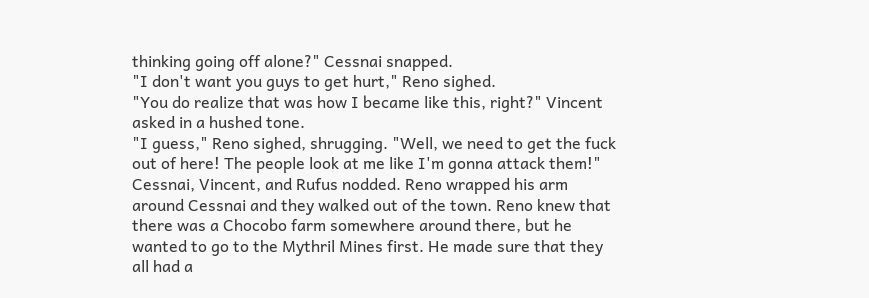thinking going off alone?" Cessnai snapped.
"I don't want you guys to get hurt," Reno sighed.
"You do realize that was how I became like this, right?" Vincent asked in a hushed tone.
"I guess," Reno sighed, shrugging. "Well, we need to get the fuck out of here! The people look at me like I'm gonna attack them!"
Cessnai, Vincent, and Rufus nodded. Reno wrapped his arm around Cessnai and they walked out of the town. Reno knew that there was a Chocobo farm somewhere around there, but he wanted to go to the Mythril Mines first. He made sure that they all had a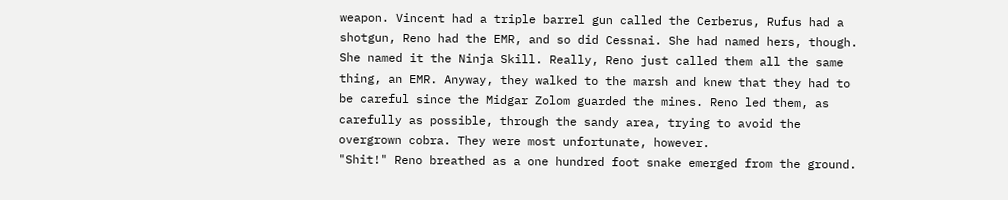weapon. Vincent had a triple barrel gun called the Cerberus, Rufus had a shotgun, Reno had the EMR, and so did Cessnai. She had named hers, though. She named it the Ninja Skill. Really, Reno just called them all the same thing, an EMR. Anyway, they walked to the marsh and knew that they had to be careful since the Midgar Zolom guarded the mines. Reno led them, as carefully as possible, through the sandy area, trying to avoid the overgrown cobra. They were most unfortunate, however.
"Shit!" Reno breathed as a one hundred foot snake emerged from the ground.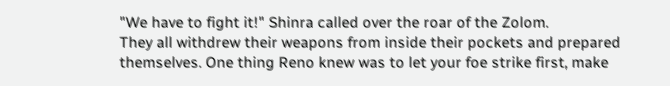"We have to fight it!" Shinra called over the roar of the Zolom.
They all withdrew their weapons from inside their pockets and prepared themselves. One thing Reno knew was to let your foe strike first, make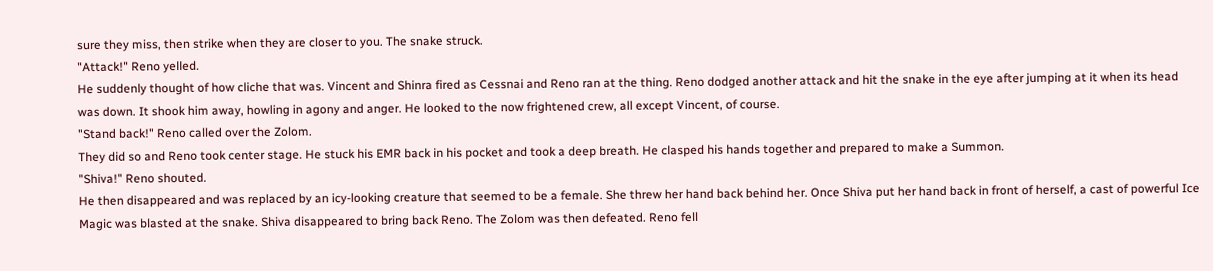sure they miss, then strike when they are closer to you. The snake struck.
"Attack!" Reno yelled.
He suddenly thought of how cliche that was. Vincent and Shinra fired as Cessnai and Reno ran at the thing. Reno dodged another attack and hit the snake in the eye after jumping at it when its head was down. It shook him away, howling in agony and anger. He looked to the now frightened crew, all except Vincent, of course.
"Stand back!" Reno called over the Zolom.
They did so and Reno took center stage. He stuck his EMR back in his pocket and took a deep breath. He clasped his hands together and prepared to make a Summon.
"Shiva!" Reno shouted.
He then disappeared and was replaced by an icy-looking creature that seemed to be a female. She threw her hand back behind her. Once Shiva put her hand back in front of herself, a cast of powerful Ice Magic was blasted at the snake. Shiva disappeared to bring back Reno. The Zolom was then defeated. Reno fell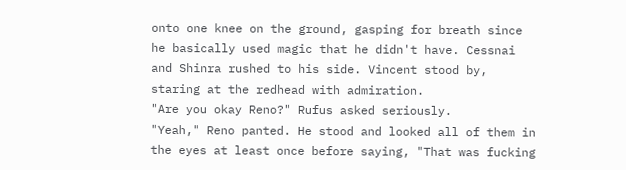onto one knee on the ground, gasping for breath since he basically used magic that he didn't have. Cessnai and Shinra rushed to his side. Vincent stood by, staring at the redhead with admiration.
"Are you okay Reno?" Rufus asked seriously.
"Yeah," Reno panted. He stood and looked all of them in the eyes at least once before saying, "That was fucking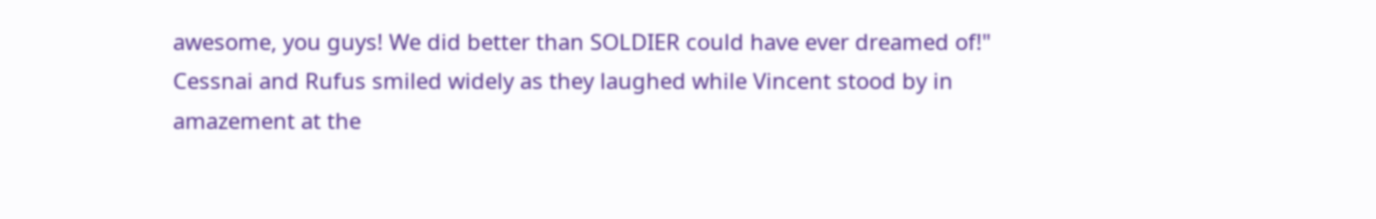awesome, you guys! We did better than SOLDIER could have ever dreamed of!"
Cessnai and Rufus smiled widely as they laughed while Vincent stood by in amazement at the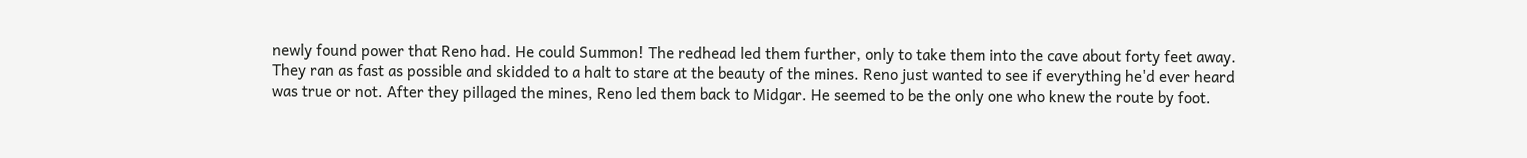newly found power that Reno had. He could Summon! The redhead led them further, only to take them into the cave about forty feet away. They ran as fast as possible and skidded to a halt to stare at the beauty of the mines. Reno just wanted to see if everything he'd ever heard was true or not. After they pillaged the mines, Reno led them back to Midgar. He seemed to be the only one who knew the route by foot.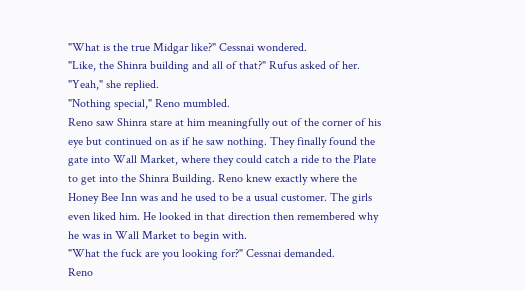"What is the true Midgar like?" Cessnai wondered.
"Like, the Shinra building and all of that?" Rufus asked of her.
"Yeah," she replied.
"Nothing special," Reno mumbled.
Reno saw Shinra stare at him meaningfully out of the corner of his eye but continued on as if he saw nothing. They finally found the gate into Wall Market, where they could catch a ride to the Plate to get into the Shinra Building. Reno knew exactly where the Honey Bee Inn was and he used to be a usual customer. The girls even liked him. He looked in that direction then remembered why he was in Wall Market to begin with.
"What the fuck are you looking for?" Cessnai demanded.
Reno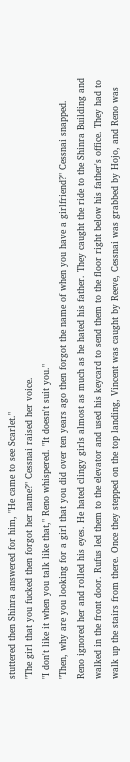stuttered then Shinra answered for him, "He came to see Scarlet."
"The girl that you fucked then forgot her name?" Cessnai raised her voice.
"I don't like it when you talk like that," Reno whispered. "It doesn't suit you."
"Then, why are you looking for a girl that you did over ten years ago then forgot the name of when you have a girlfriend?" Cessnai snapped.
Reno ignored her and rolled his eyes. He hated clingy girls almost as much as he hated his father. They caught the ride to the Shinra Building and walked in the front door. Rufus led them to the elevator and used his keycard to send them to the floor right below his father's office. They had to walk up the stairs from there. Once they stepped on the top landing, Vincent was caught by Reeve, Cessnai was grabbed by Hojo, and Reno was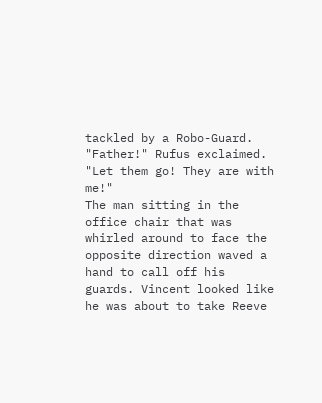tackled by a Robo-Guard.
"Father!" Rufus exclaimed. "Let them go! They are with me!"
The man sitting in the office chair that was whirled around to face the opposite direction waved a hand to call off his guards. Vincent looked like he was about to take Reeve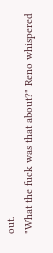out.
"What the fuck was that about?" Reno whispered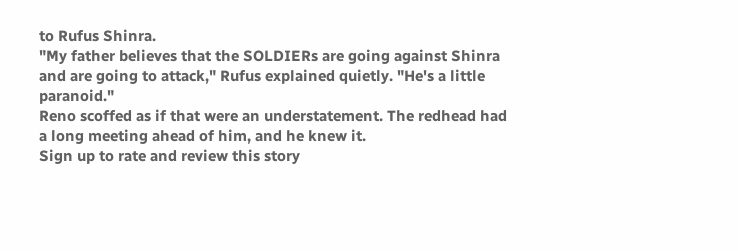to Rufus Shinra.
"My father believes that the SOLDIERs are going against Shinra and are going to attack," Rufus explained quietly. "He's a little paranoid."
Reno scoffed as if that were an understatement. The redhead had a long meeting ahead of him, and he knew it.
Sign up to rate and review this story